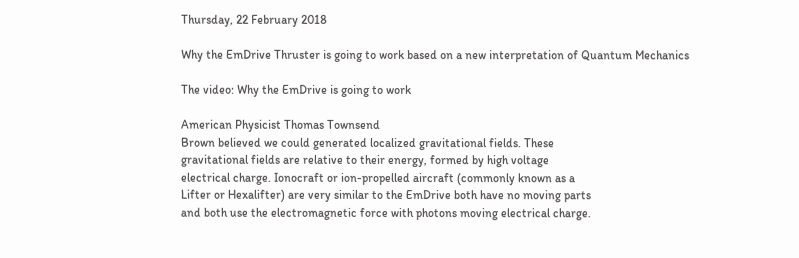Thursday, 22 February 2018

Why the EmDrive Thruster is going to work based on a new interpretation of Quantum Mechanics

The video: Why the EmDrive is going to work

American Physicist Thomas Townsend
Brown believed we could generated localized gravitational fields. These
gravitational fields are relative to their energy, formed by high voltage
electrical charge. Ionocraft or ion-propelled aircraft (commonly known as a
Lifter or Hexalifter) are very similar to the EmDrive both have no moving parts
and both use the electromagnetic force with photons moving electrical charge.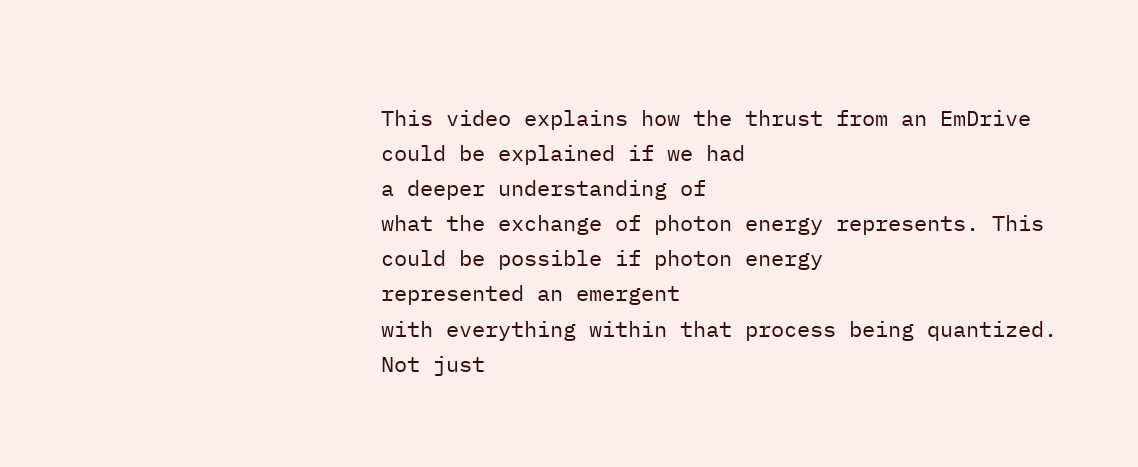This video explains how the thrust from an EmDrive could be explained if we had
a deeper understanding of
what the exchange of photon energy represents. This could be possible if photon energy
represented an emergent
with everything within that process being quantized. Not just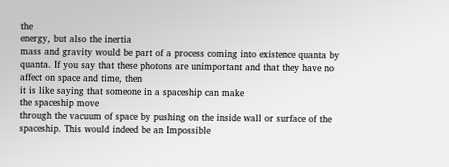the
energy, but also the inertia
mass and gravity would be part of a process coming into existence quanta by
quanta. If you say that these photons are unimportant and that they have no
affect on space and time, then
it is like saying that someone in a spaceship can make
the spaceship move
through the vacuum of space by pushing on the inside wall or surface of the
spaceship. This would indeed be an Impossible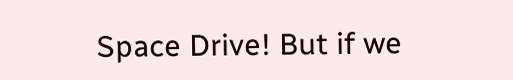Space Drive! But if we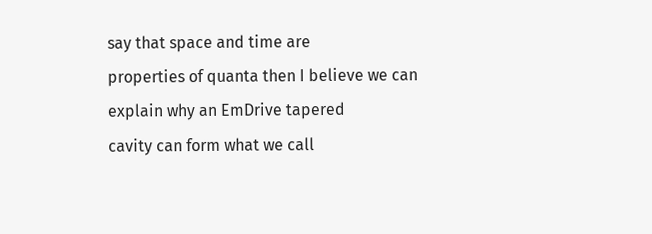say that space and time are
properties of quanta then I believe we can explain why an EmDrive tapered
cavity can form what we call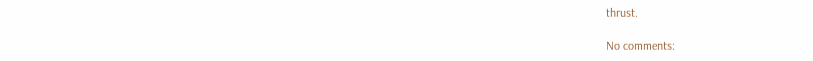thrust.

No comments: